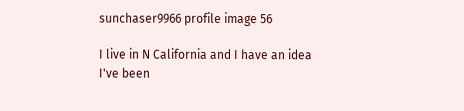sunchaser9966 profile image 56

I live in N California and I have an idea I've been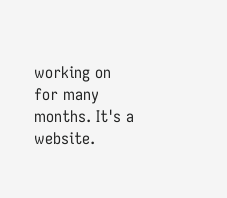working on for many months. It's a website.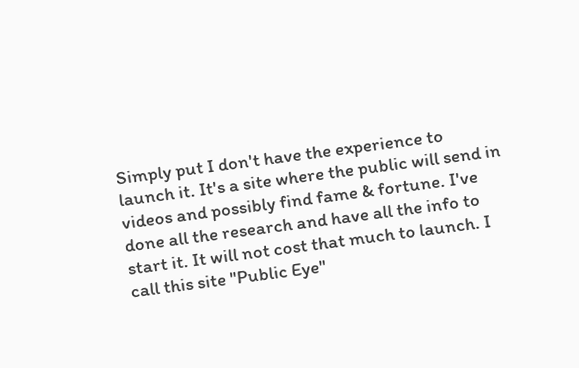Simply put I don't have the experience to launch it. It's a site where the public will send in videos and possibly find fame & fortune. I've done all the research and have all the info to start it. It will not cost that much to launch. I call this site "Public Eye"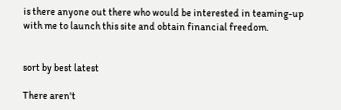is there anyone out there who would be interested in teaming-up with me to launch this site and obtain financial freedom.


sort by best latest

There aren't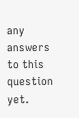any answers to this question yet.